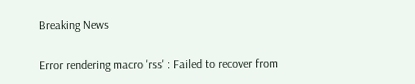Breaking News

Error rendering macro 'rss' : Failed to recover from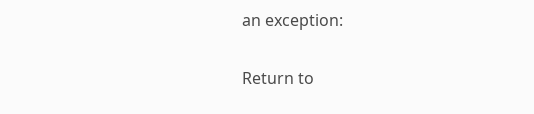an exception:

Return to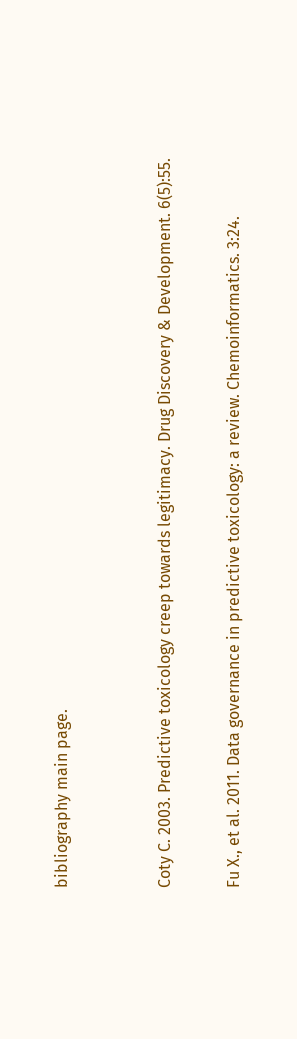bibliography main page.


Coty C. 2003. Predictive toxicology creep towards legitimacy. Drug Discovery & Development. 6(5):55.

Fu X., et al. 2011. Data governance in predictive toxicology: a review. Chemoinformatics. 3:24.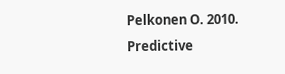Pelkonen O. 2010. Predictive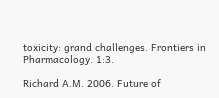toxicity: grand challenges. Frontiers in Pharmacology. 1:3.

Richard A.M. 2006. Future of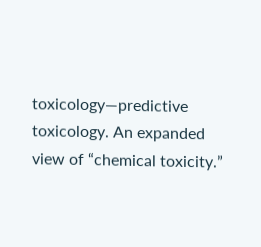toxicology—predictive toxicology. An expanded view of “chemical toxicity.”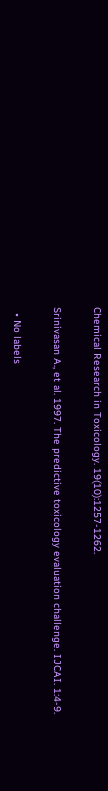Chemical Research in Toxicology. 19(10):1257-1262.

Srinivasan A., et al. 1997. The predictive toxicology evaluation challenge. IJCAI. 1:4-9.

  • No labels